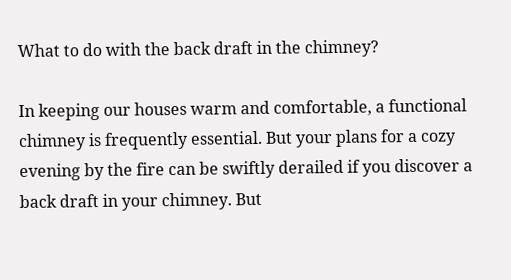What to do with the back draft in the chimney?

In keeping our houses warm and comfortable, a functional chimney is frequently essential. But your plans for a cozy evening by the fire can be swiftly derailed if you discover a back draft in your chimney. But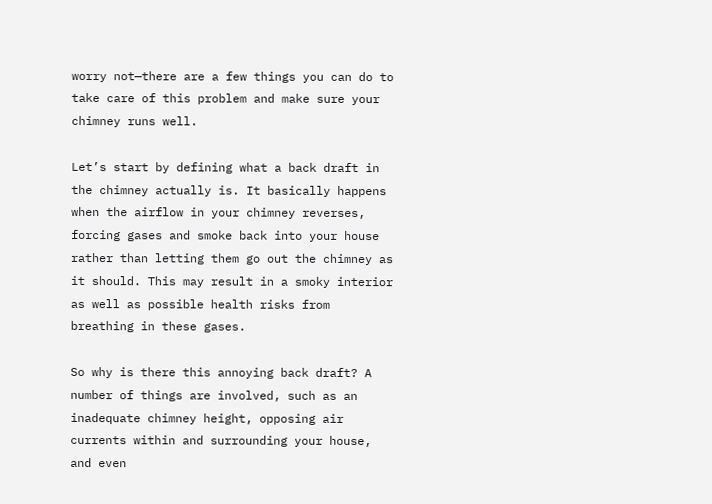worry not—there are a few things you can do to take care of this problem and make sure your chimney runs well.

Let’s start by defining what a back draft in the chimney actually is. It basically happens when the airflow in your chimney reverses, forcing gases and smoke back into your house rather than letting them go out the chimney as it should. This may result in a smoky interior as well as possible health risks from breathing in these gases.

So why is there this annoying back draft? A number of things are involved, such as an inadequate chimney height, opposing air currents within and surrounding your house, and even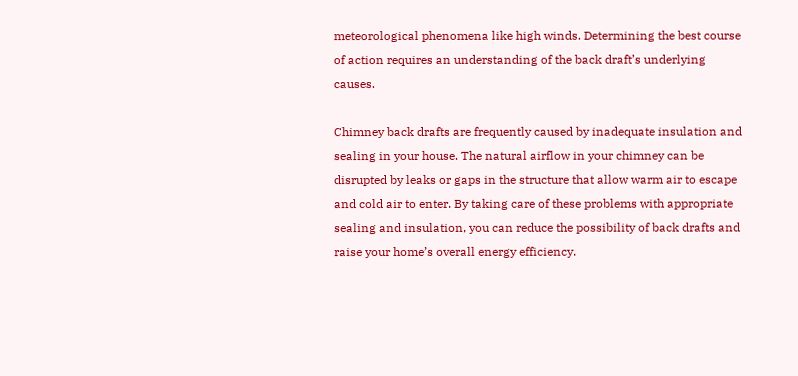meteorological phenomena like high winds. Determining the best course of action requires an understanding of the back draft’s underlying causes.

Chimney back drafts are frequently caused by inadequate insulation and sealing in your house. The natural airflow in your chimney can be disrupted by leaks or gaps in the structure that allow warm air to escape and cold air to enter. By taking care of these problems with appropriate sealing and insulation, you can reduce the possibility of back drafts and raise your home’s overall energy efficiency.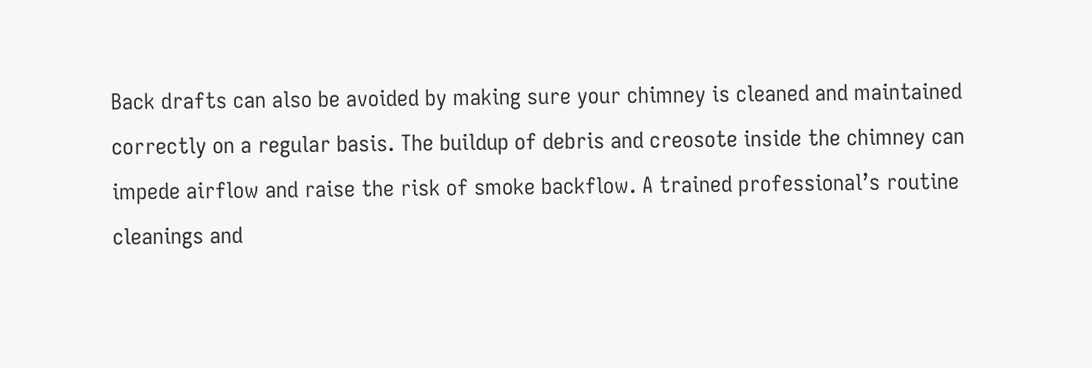Back drafts can also be avoided by making sure your chimney is cleaned and maintained correctly on a regular basis. The buildup of debris and creosote inside the chimney can impede airflow and raise the risk of smoke backflow. A trained professional’s routine cleanings and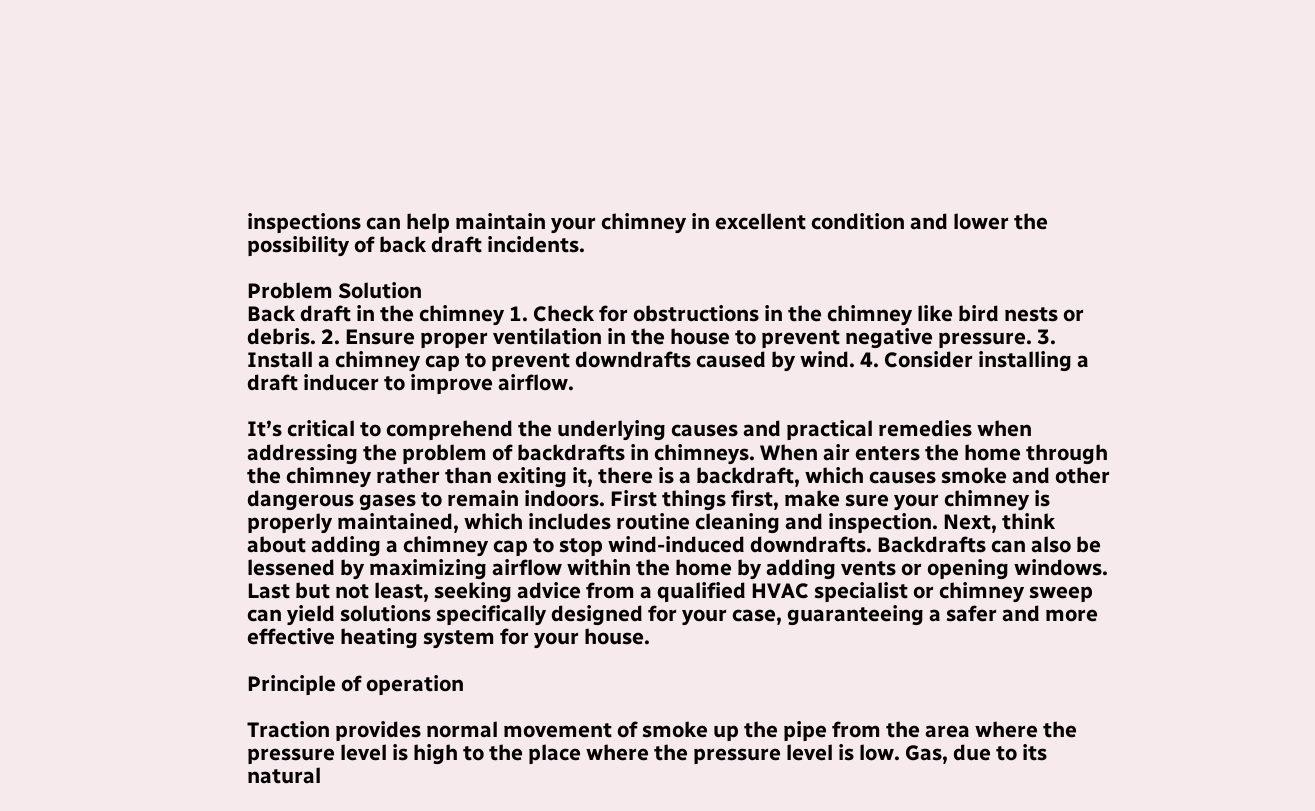inspections can help maintain your chimney in excellent condition and lower the possibility of back draft incidents.

Problem Solution
Back draft in the chimney 1. Check for obstructions in the chimney like bird nests or debris. 2. Ensure proper ventilation in the house to prevent negative pressure. 3. Install a chimney cap to prevent downdrafts caused by wind. 4. Consider installing a draft inducer to improve airflow.

It’s critical to comprehend the underlying causes and practical remedies when addressing the problem of backdrafts in chimneys. When air enters the home through the chimney rather than exiting it, there is a backdraft, which causes smoke and other dangerous gases to remain indoors. First things first, make sure your chimney is properly maintained, which includes routine cleaning and inspection. Next, think about adding a chimney cap to stop wind-induced downdrafts. Backdrafts can also be lessened by maximizing airflow within the home by adding vents or opening windows. Last but not least, seeking advice from a qualified HVAC specialist or chimney sweep can yield solutions specifically designed for your case, guaranteeing a safer and more effective heating system for your house.

Principle of operation

Traction provides normal movement of smoke up the pipe from the area where the pressure level is high to the place where the pressure level is low. Gas, due to its natural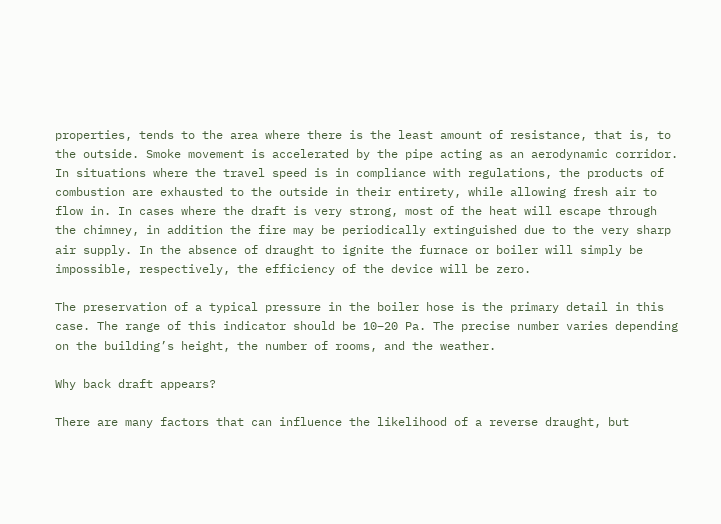properties, tends to the area where there is the least amount of resistance, that is, to the outside. Smoke movement is accelerated by the pipe acting as an aerodynamic corridor. In situations where the travel speed is in compliance with regulations, the products of combustion are exhausted to the outside in their entirety, while allowing fresh air to flow in. In cases where the draft is very strong, most of the heat will escape through the chimney, in addition the fire may be periodically extinguished due to the very sharp air supply. In the absence of draught to ignite the furnace or boiler will simply be impossible, respectively, the efficiency of the device will be zero.

The preservation of a typical pressure in the boiler hose is the primary detail in this case. The range of this indicator should be 10–20 Pa. The precise number varies depending on the building’s height, the number of rooms, and the weather.

Why back draft appears?

There are many factors that can influence the likelihood of a reverse draught, but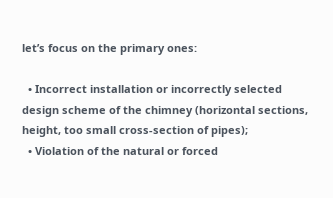let’s focus on the primary ones:

  • Incorrect installation or incorrectly selected design scheme of the chimney (horizontal sections, height, too small cross-section of pipes);
  • Violation of the natural or forced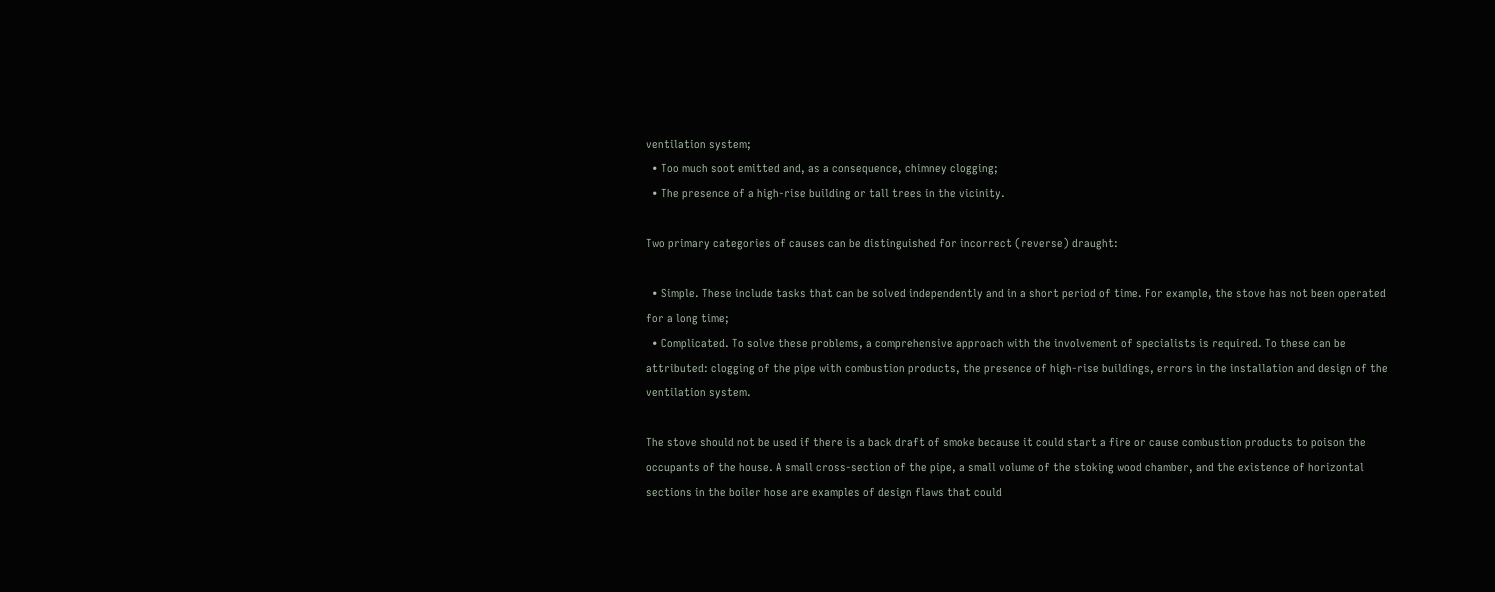ventilation system;
  • Too much soot emitted and, as a consequence, chimney clogging;
  • The presence of a high-rise building or tall trees in the vicinity.

Two primary categories of causes can be distinguished for incorrect (reverse) draught:

  • Simple. These include tasks that can be solved independently and in a short period of time. For example, the stove has not been operated for a long time;
  • Complicated. To solve these problems, a comprehensive approach with the involvement of specialists is required. To these can be attributed: clogging of the pipe with combustion products, the presence of high-rise buildings, errors in the installation and design of the ventilation system.

The stove should not be used if there is a back draft of smoke because it could start a fire or cause combustion products to poison the occupants of the house. A small cross-section of the pipe, a small volume of the stoking wood chamber, and the existence of horizontal sections in the boiler hose are examples of design flaws that could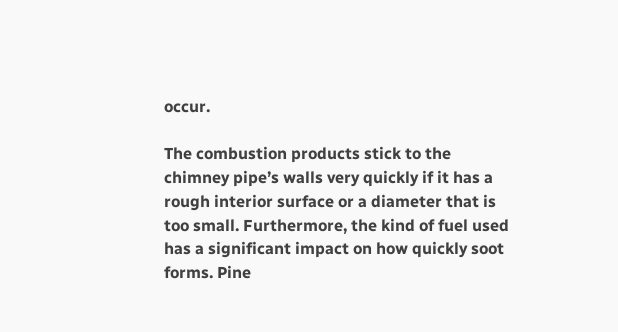occur.

The combustion products stick to the chimney pipe’s walls very quickly if it has a rough interior surface or a diameter that is too small. Furthermore, the kind of fuel used has a significant impact on how quickly soot forms. Pine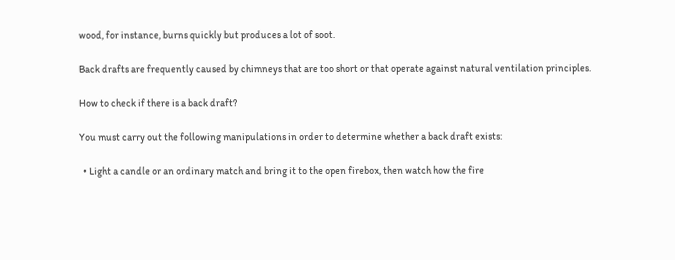wood, for instance, burns quickly but produces a lot of soot.

Back drafts are frequently caused by chimneys that are too short or that operate against natural ventilation principles.

How to check if there is a back draft?

You must carry out the following manipulations in order to determine whether a back draft exists:

  • Light a candle or an ordinary match and bring it to the open firebox, then watch how the fire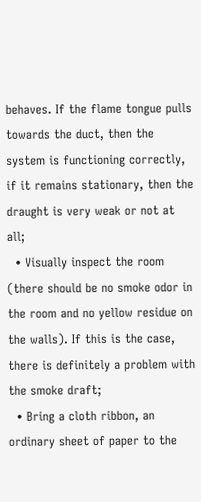behaves. If the flame tongue pulls towards the duct, then the system is functioning correctly, if it remains stationary, then the draught is very weak or not at all;
  • Visually inspect the room (there should be no smoke odor in the room and no yellow residue on the walls). If this is the case, there is definitely a problem with the smoke draft;
  • Bring a cloth ribbon, an ordinary sheet of paper to the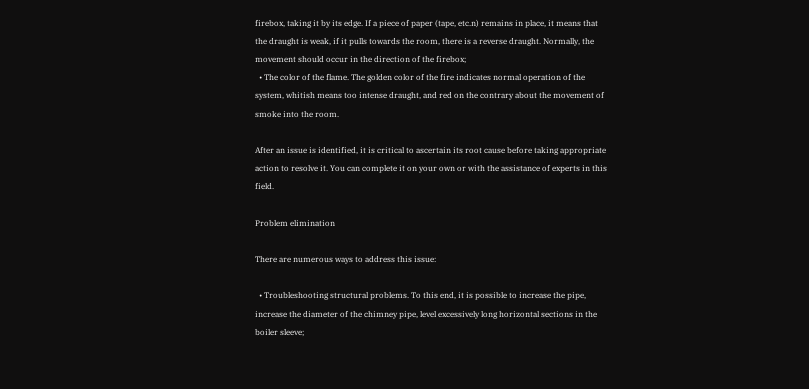firebox, taking it by its edge. If a piece of paper (tape, etc.n) remains in place, it means that the draught is weak, if it pulls towards the room, there is a reverse draught. Normally, the movement should occur in the direction of the firebox;
  • The color of the flame. The golden color of the fire indicates normal operation of the system, whitish means too intense draught, and red on the contrary about the movement of smoke into the room.

After an issue is identified, it is critical to ascertain its root cause before taking appropriate action to resolve it. You can complete it on your own or with the assistance of experts in this field.

Problem elimination

There are numerous ways to address this issue:

  • Troubleshooting structural problems. To this end, it is possible to increase the pipe, increase the diameter of the chimney pipe, level excessively long horizontal sections in the boiler sleeve;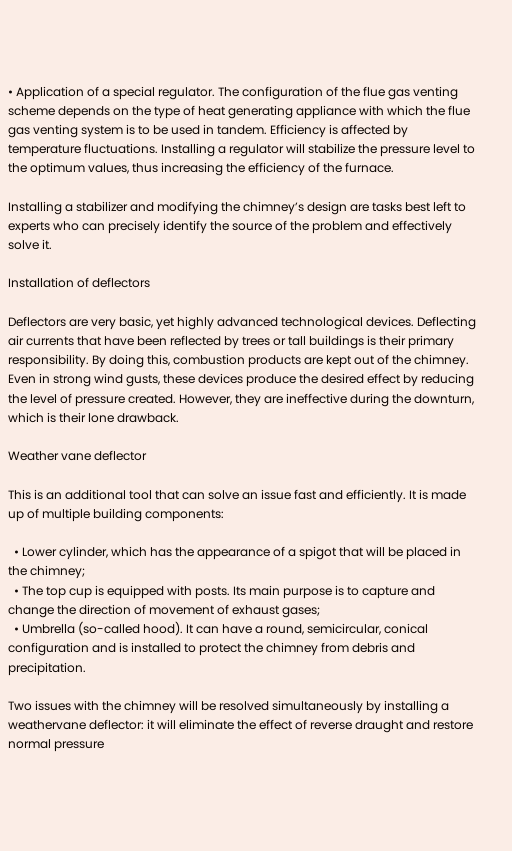• Application of a special regulator. The configuration of the flue gas venting scheme depends on the type of heat generating appliance with which the flue gas venting system is to be used in tandem. Efficiency is affected by temperature fluctuations. Installing a regulator will stabilize the pressure level to the optimum values, thus increasing the efficiency of the furnace.

Installing a stabilizer and modifying the chimney’s design are tasks best left to experts who can precisely identify the source of the problem and effectively solve it.

Installation of deflectors

Deflectors are very basic, yet highly advanced technological devices. Deflecting air currents that have been reflected by trees or tall buildings is their primary responsibility. By doing this, combustion products are kept out of the chimney. Even in strong wind gusts, these devices produce the desired effect by reducing the level of pressure created. However, they are ineffective during the downturn, which is their lone drawback.

Weather vane deflector

This is an additional tool that can solve an issue fast and efficiently. It is made up of multiple building components:

  • Lower cylinder, which has the appearance of a spigot that will be placed in the chimney;
  • The top cup is equipped with posts. Its main purpose is to capture and change the direction of movement of exhaust gases;
  • Umbrella (so-called hood). It can have a round, semicircular, conical configuration and is installed to protect the chimney from debris and precipitation.

Two issues with the chimney will be resolved simultaneously by installing a weathervane deflector: it will eliminate the effect of reverse draught and restore normal pressure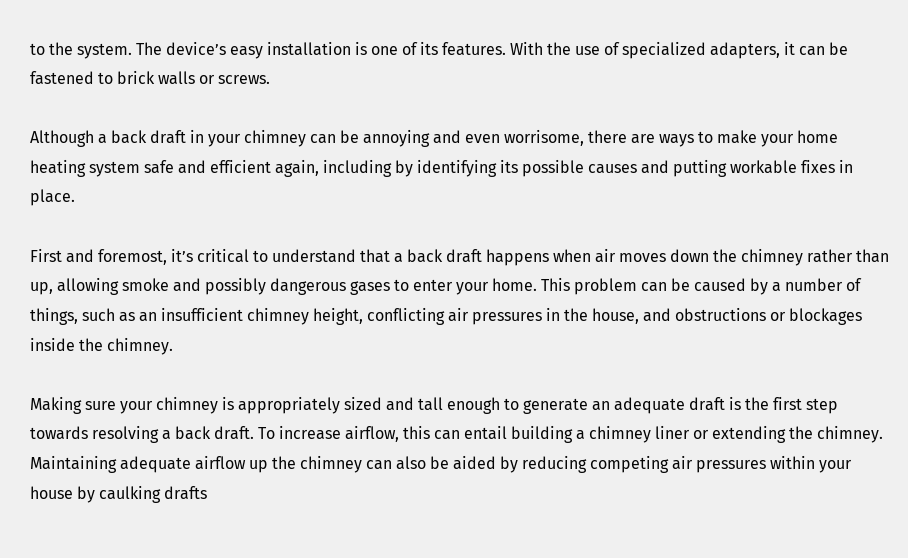to the system. The device’s easy installation is one of its features. With the use of specialized adapters, it can be fastened to brick walls or screws.

Although a back draft in your chimney can be annoying and even worrisome, there are ways to make your home heating system safe and efficient again, including by identifying its possible causes and putting workable fixes in place.

First and foremost, it’s critical to understand that a back draft happens when air moves down the chimney rather than up, allowing smoke and possibly dangerous gases to enter your home. This problem can be caused by a number of things, such as an insufficient chimney height, conflicting air pressures in the house, and obstructions or blockages inside the chimney.

Making sure your chimney is appropriately sized and tall enough to generate an adequate draft is the first step towards resolving a back draft. To increase airflow, this can entail building a chimney liner or extending the chimney. Maintaining adequate airflow up the chimney can also be aided by reducing competing air pressures within your house by caulking drafts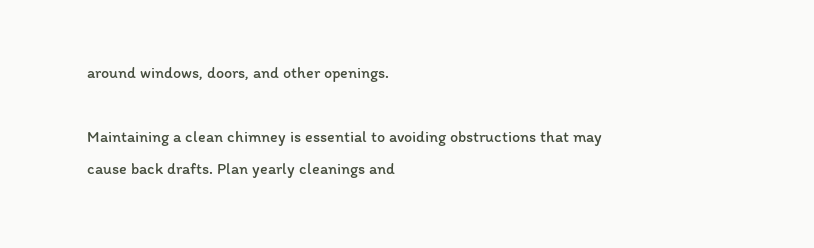around windows, doors, and other openings.

Maintaining a clean chimney is essential to avoiding obstructions that may cause back drafts. Plan yearly cleanings and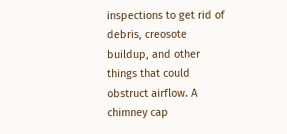inspections to get rid of debris, creosote buildup, and other things that could obstruct airflow. A chimney cap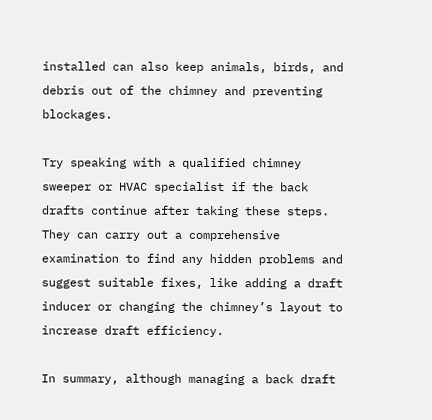installed can also keep animals, birds, and debris out of the chimney and preventing blockages.

Try speaking with a qualified chimney sweeper or HVAC specialist if the back drafts continue after taking these steps. They can carry out a comprehensive examination to find any hidden problems and suggest suitable fixes, like adding a draft inducer or changing the chimney’s layout to increase draft efficiency.

In summary, although managing a back draft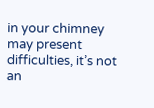in your chimney may present difficulties, it’s not an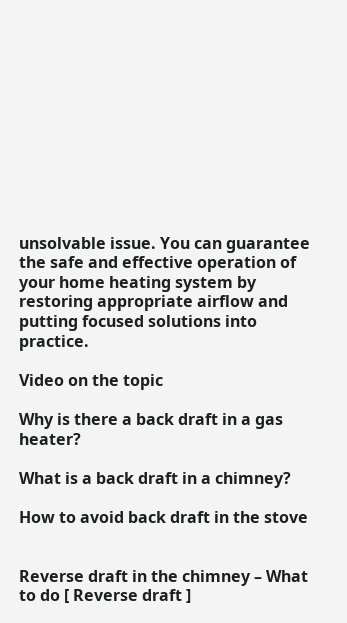unsolvable issue. You can guarantee the safe and effective operation of your home heating system by restoring appropriate airflow and putting focused solutions into practice.

Video on the topic

Why is there a back draft in a gas heater?

What is a back draft in a chimney?

How to avoid back draft in the stove


Reverse draft in the chimney – What to do [ Reverse draft ]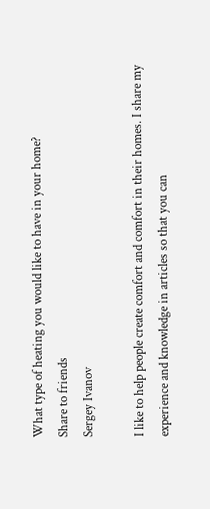What type of heating you would like to have in your home?
Share to friends
Sergey Ivanov

I like to help people create comfort and comfort in their homes. I share my experience and knowledge in articles so that you can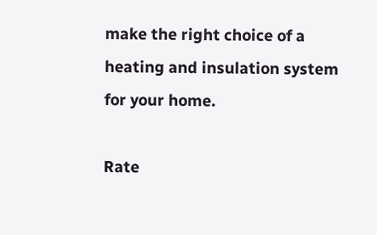make the right choice of a heating and insulation system for your home.

Rate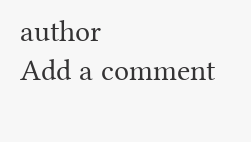author
Add a comment